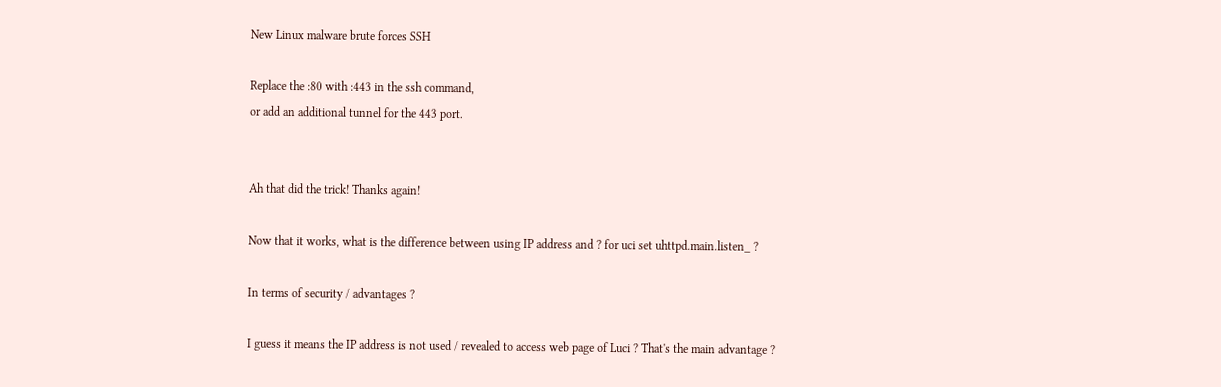New Linux malware brute forces SSH

Replace the :80 with :443 in the ssh command,
or add an additional tunnel for the 443 port.


Ah that did the trick! Thanks again!

Now that it works, what is the difference between using IP address and ? for uci set uhttpd.main.listen_ ?

In terms of security / advantages ?

I guess it means the IP address is not used / revealed to access web page of Luci ? That's the main advantage ?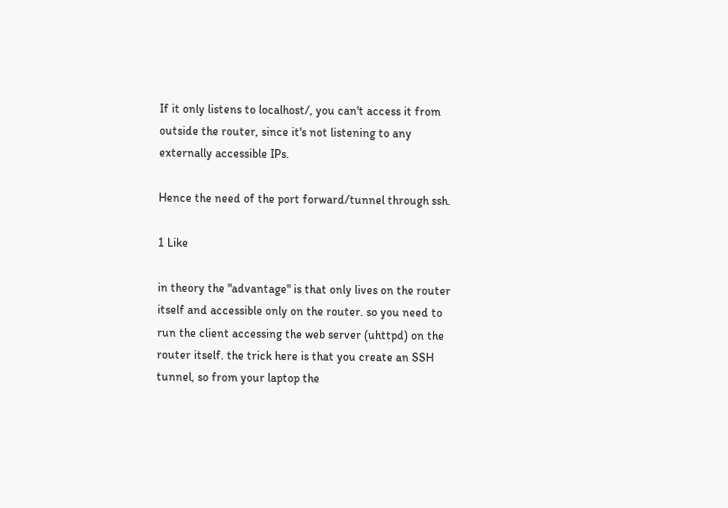If it only listens to localhost/, you can't access it from outside the router, since it's not listening to any externally accessible IPs.

Hence the need of the port forward/tunnel through ssh.

1 Like

in theory the "advantage" is that only lives on the router itself and accessible only on the router. so you need to run the client accessing the web server (uhttpd) on the router itself. the trick here is that you create an SSH tunnel, so from your laptop the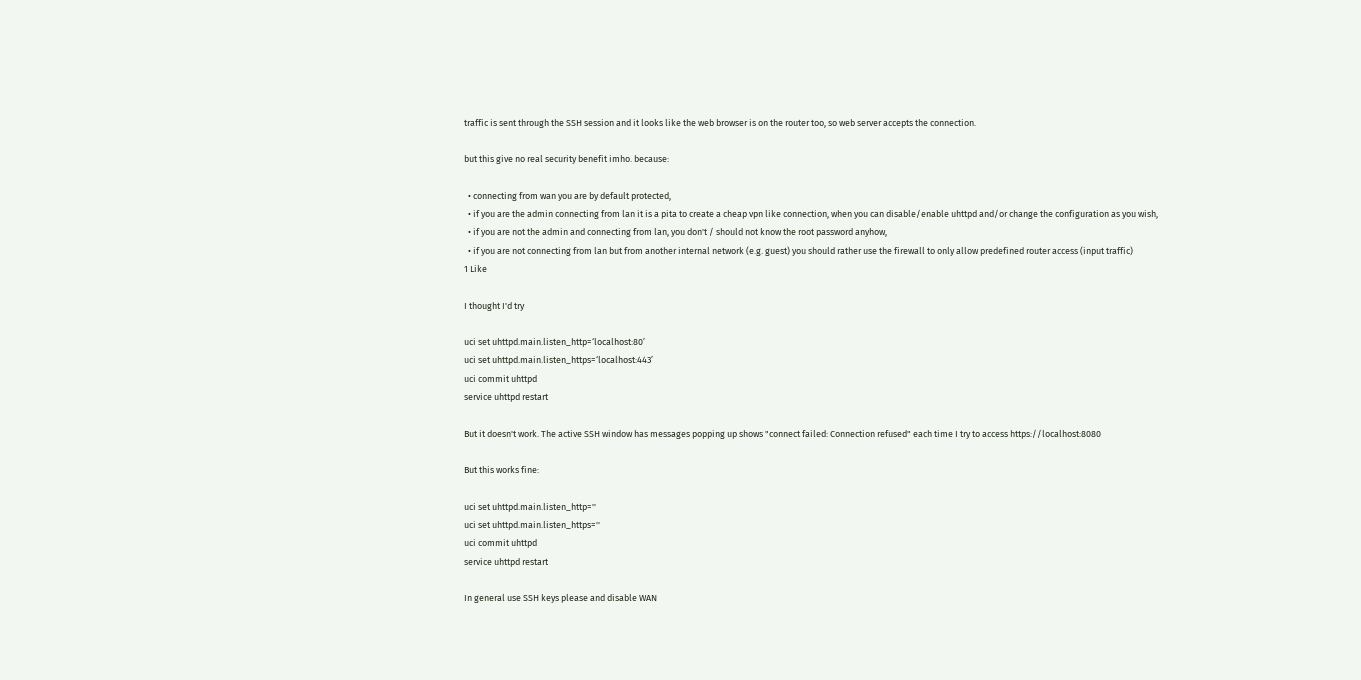traffic is sent through the SSH session and it looks like the web browser is on the router too, so web server accepts the connection.

but this give no real security benefit imho. because:

  • connecting from wan you are by default protected,
  • if you are the admin connecting from lan it is a pita to create a cheap vpn like connection, when you can disable/enable uhttpd and/or change the configuration as you wish,
  • if you are not the admin and connecting from lan, you don't / should not know the root password anyhow,
  • if you are not connecting from lan but from another internal network (e.g. guest) you should rather use the firewall to only allow predefined router access (input traffic)
1 Like

I thought I'd try

uci set uhttpd.main.listen_http=‘localhost:80’
uci set uhttpd.main.listen_https=‘localhost:443’
uci commit uhttpd
service uhttpd restart

But it doesn't work. The active SSH window has messages popping up shows "connect failed: Connection refused" each time I try to access https://localhost:8080

But this works fine:

uci set uhttpd.main.listen_http=''
uci set uhttpd.main.listen_https=''
uci commit uhttpd
service uhttpd restart

In general use SSH keys please and disable WAN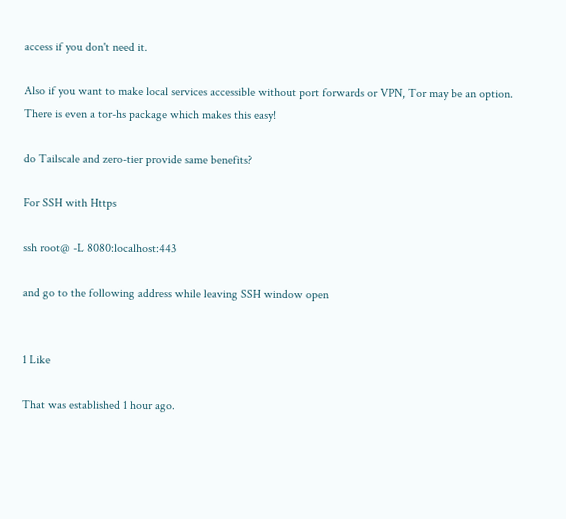access if you don't need it.

Also if you want to make local services accessible without port forwards or VPN, Tor may be an option.
There is even a tor-hs package which makes this easy!

do Tailscale and zero-tier provide same benefits?

For SSH with Https

ssh root@ -L 8080:localhost:443

and go to the following address while leaving SSH window open


1 Like

That was established 1 hour ago.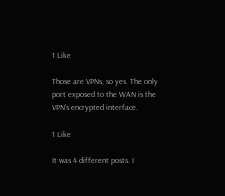1 Like

Those are VPNs, so yes. The only port exposed to the WAN is the VPN's encrypted interface.

1 Like

It was 4 different posts. I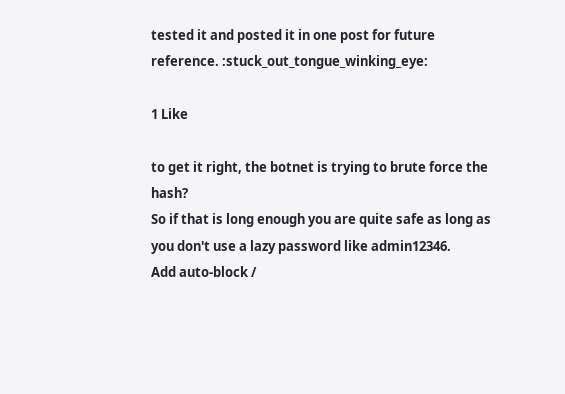tested it and posted it in one post for future reference. :stuck_out_tongue_winking_eye:

1 Like

to get it right, the botnet is trying to brute force the hash?
So if that is long enough you are quite safe as long as you don't use a lazy password like admin12346.
Add auto-block /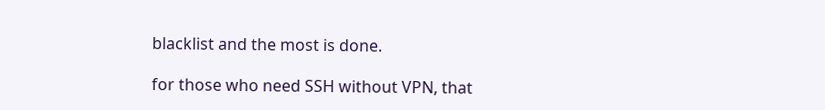blacklist and the most is done.

for those who need SSH without VPN, that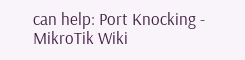can help: Port Knocking - MikroTik Wiki